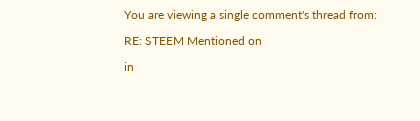You are viewing a single comment's thread from:

RE: STEEM Mentioned on

in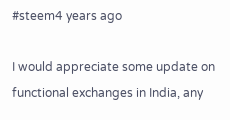#steem4 years ago

I would appreciate some update on functional exchanges in India, any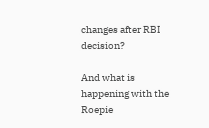changes after RBI decision?

And what is happening with the Roepie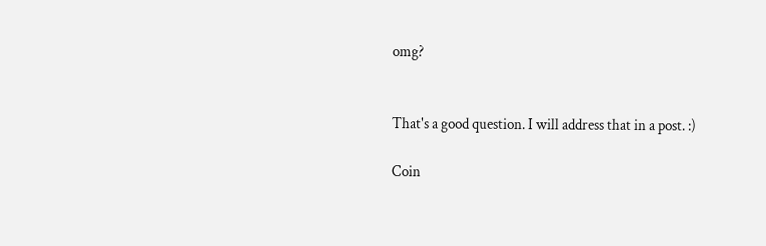omg?


That's a good question. I will address that in a post. :)

Coin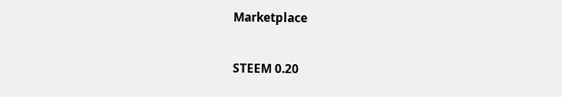Marketplace

STEEM 0.20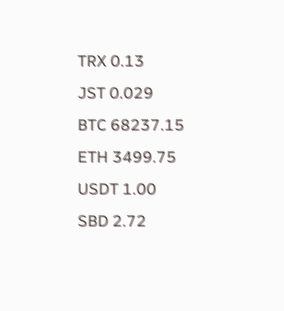TRX 0.13
JST 0.029
BTC 68237.15
ETH 3499.75
USDT 1.00
SBD 2.72